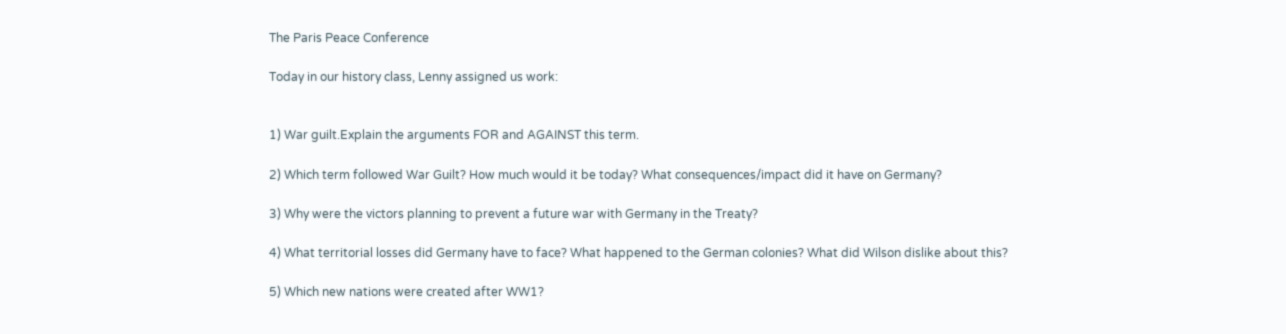The Paris Peace Conference

Today in our history class, Lenny assigned us work:


1) War guilt.Explain the arguments FOR and AGAINST this term.

2) Which term followed War Guilt? How much would it be today? What consequences/impact did it have on Germany?

3) Why were the victors planning to prevent a future war with Germany in the Treaty?

4) What territorial losses did Germany have to face? What happened to the German colonies? What did Wilson dislike about this?

5) Which new nations were created after WW1?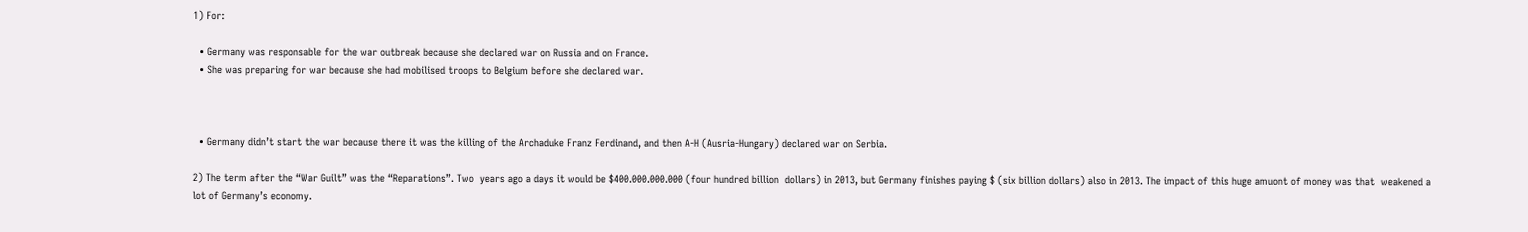1) For:

  • Germany was responsable for the war outbreak because she declared war on Russia and on France.
  • She was preparing for war because she had mobilised troops to Belgium before she declared war.



  • Germany didn’t start the war because there it was the killing of the Archaduke Franz Ferdinand, and then A-H (Ausria-Hungary) declared war on Serbia.

2) The term after the “War Guilt” was the “Reparations”. Two  years ago a days it would be $400.000.000.000 (four hundred billion  dollars) in 2013, but Germany finishes paying $ (six billion dollars) also in 2013. The impact of this huge amuont of money was that  weakened a lot of Germany’s economy.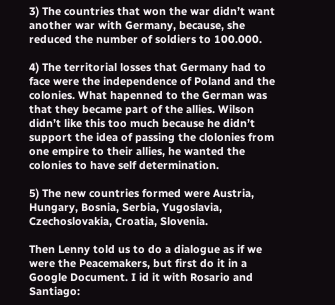3) The countries that won the war didn’t want another war with Germany, because, she reduced the number of soldiers to 100.000.

4) The territorial losses that Germany had to face were the independence of Poland and the colonies. What hapenned to the German was that they became part of the allies. Wilson didn’t like this too much because he didn’t support the idea of passing the clolonies from one empire to their allies, he wanted the colonies to have self determination.

5) The new countries formed were Austria, Hungary, Bosnia, Serbia, Yugoslavia, Czechoslovakia, Croatia, Slovenia.

Then Lenny told us to do a dialogue as if we were the Peacemakers, but first do it in a Google Document. I id it with Rosario and Santiago: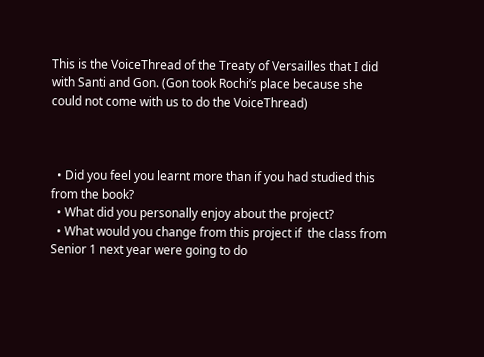This is the VoiceThread of the Treaty of Versailles that I did with Santi and Gon. (Gon took Rochi’s place because she could not come with us to do the VoiceThread)



  • Did you feel you learnt more than if you had studied this from the book?
  • What did you personally enjoy about the project?
  • What would you change from this project if  the class from Senior 1 next year were going to do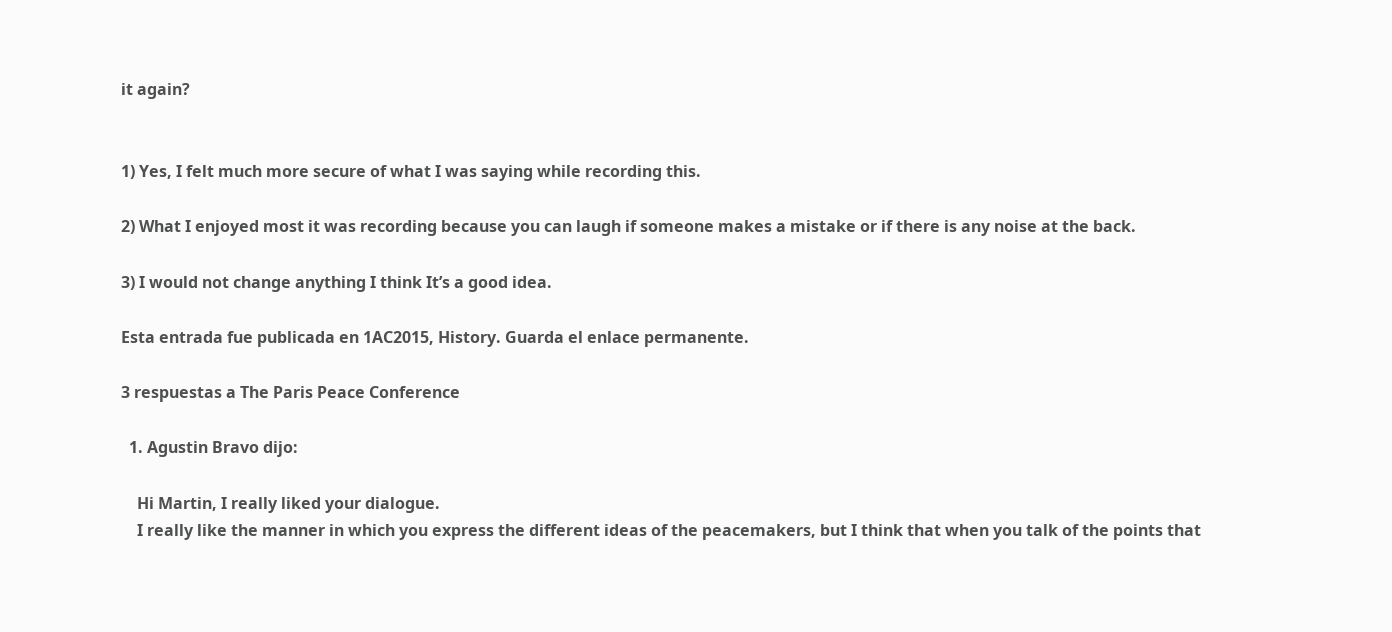it again?


1) Yes, I felt much more secure of what I was saying while recording this.

2) What I enjoyed most it was recording because you can laugh if someone makes a mistake or if there is any noise at the back.

3) I would not change anything I think It’s a good idea.

Esta entrada fue publicada en 1AC2015, History. Guarda el enlace permanente.

3 respuestas a The Paris Peace Conference

  1. Agustin Bravo dijo:

    Hi Martin, I really liked your dialogue.
    I really like the manner in which you express the different ideas of the peacemakers, but I think that when you talk of the points that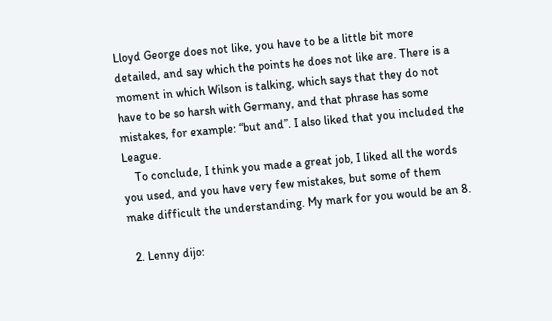Lloyd George does not like, you have to be a little bit more detailed, and say which the points he does not like are. There is a moment in which Wilson is talking, which says that they do not have to be so harsh with Germany, and that phrase has some mistakes, for example: “but and”. I also liked that you included the League.
    To conclude, I think you made a great job, I liked all the words you used, and you have very few mistakes, but some of them make difficult the understanding. My mark for you would be an 8.

  2. Lenny dijo: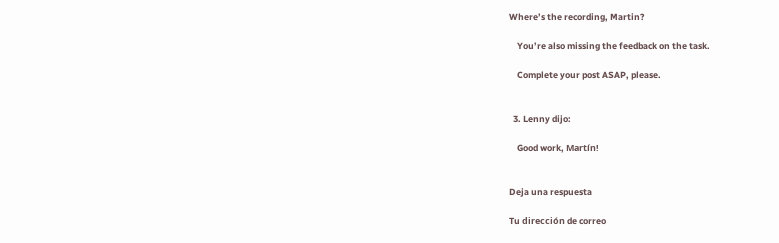Where’s the recording, Martin?

    You’re also missing the feedback on the task.

    Complete your post ASAP, please.


  3. Lenny dijo:

    Good work, Martín!


Deja una respuesta

Tu dirección de correo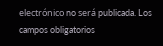electrónico no será publicada. Los campos obligatorios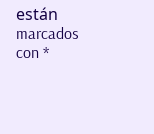están marcados con *